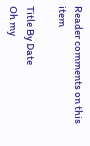Reader comments on this item

Title By Date
Oh my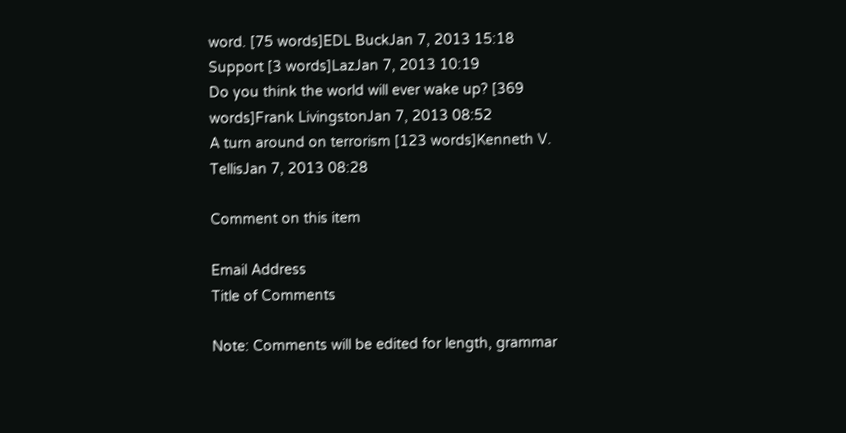word. [75 words]EDL BuckJan 7, 2013 15:18
Support [3 words]LazJan 7, 2013 10:19
Do you think the world will ever wake up? [369 words]Frank LivingstonJan 7, 2013 08:52
A turn around on terrorism [123 words]Kenneth V. TellisJan 7, 2013 08:28

Comment on this item

Email Address
Title of Comments

Note: Comments will be edited for length, grammar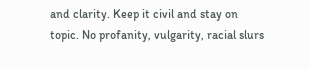and clarity. Keep it civil and stay on topic. No profanity, vulgarity, racial slurs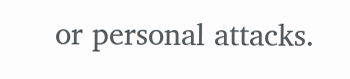or personal attacks.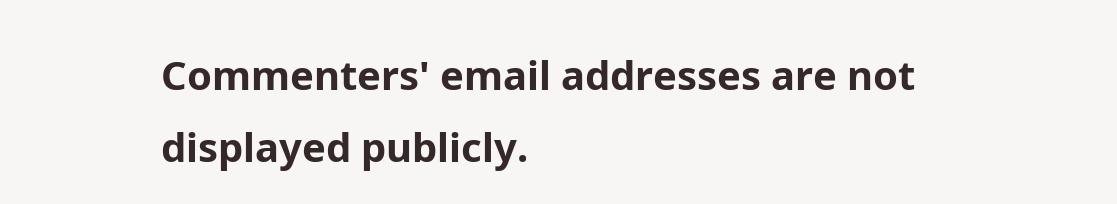Commenters' email addresses are not displayed publicly.